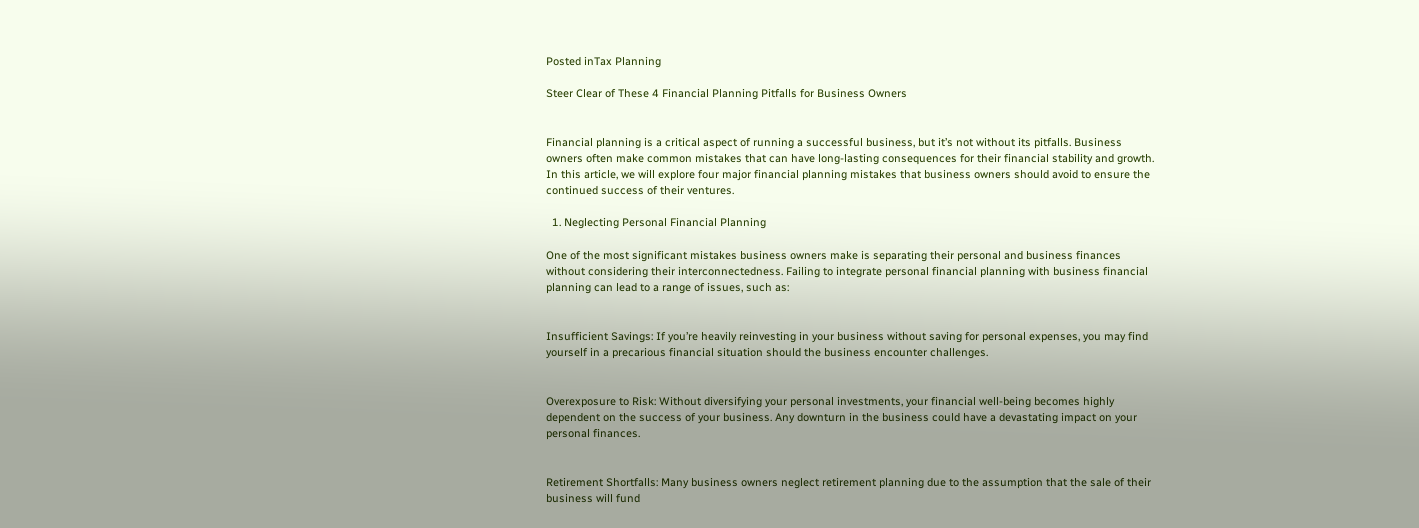Posted inTax Planning

Steer Clear of These 4 Financial Planning Pitfalls for Business Owners


Financial planning is a critical aspect of running a successful business, but it’s not without its pitfalls. Business owners often make common mistakes that can have long-lasting consequences for their financial stability and growth. In this article, we will explore four major financial planning mistakes that business owners should avoid to ensure the continued success of their ventures.

  1. Neglecting Personal Financial Planning

One of the most significant mistakes business owners make is separating their personal and business finances without considering their interconnectedness. Failing to integrate personal financial planning with business financial planning can lead to a range of issues, such as:


Insufficient Savings: If you’re heavily reinvesting in your business without saving for personal expenses, you may find yourself in a precarious financial situation should the business encounter challenges.


Overexposure to Risk: Without diversifying your personal investments, your financial well-being becomes highly dependent on the success of your business. Any downturn in the business could have a devastating impact on your personal finances.


Retirement Shortfalls: Many business owners neglect retirement planning due to the assumption that the sale of their business will fund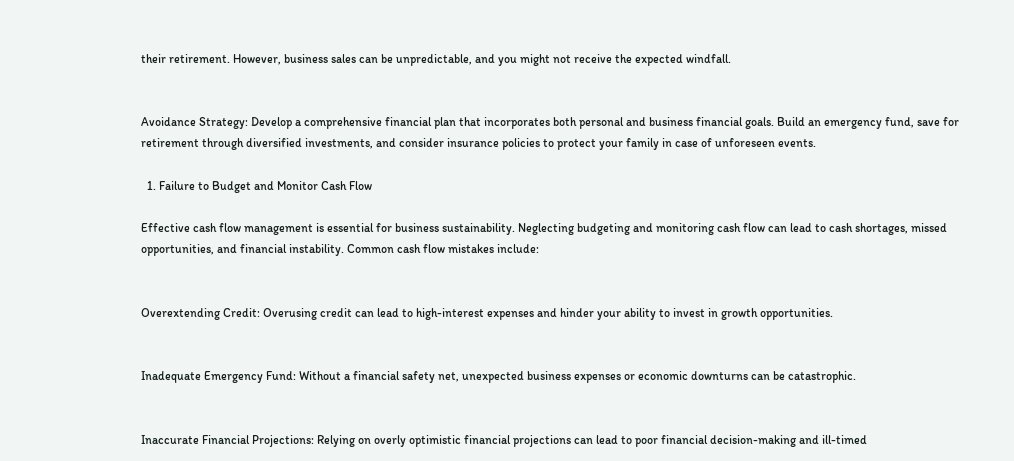their retirement. However, business sales can be unpredictable, and you might not receive the expected windfall.


Avoidance Strategy: Develop a comprehensive financial plan that incorporates both personal and business financial goals. Build an emergency fund, save for retirement through diversified investments, and consider insurance policies to protect your family in case of unforeseen events.

  1. Failure to Budget and Monitor Cash Flow

Effective cash flow management is essential for business sustainability. Neglecting budgeting and monitoring cash flow can lead to cash shortages, missed opportunities, and financial instability. Common cash flow mistakes include:


Overextending Credit: Overusing credit can lead to high-interest expenses and hinder your ability to invest in growth opportunities.


Inadequate Emergency Fund: Without a financial safety net, unexpected business expenses or economic downturns can be catastrophic.


Inaccurate Financial Projections: Relying on overly optimistic financial projections can lead to poor financial decision-making and ill-timed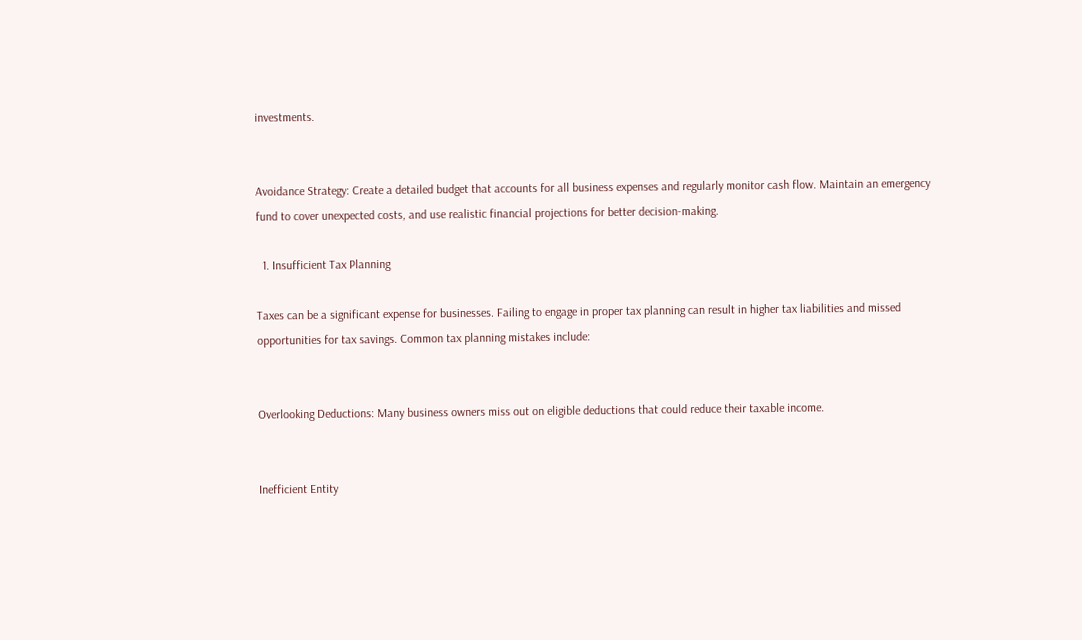investments.


Avoidance Strategy: Create a detailed budget that accounts for all business expenses and regularly monitor cash flow. Maintain an emergency fund to cover unexpected costs, and use realistic financial projections for better decision-making.

  1. Insufficient Tax Planning

Taxes can be a significant expense for businesses. Failing to engage in proper tax planning can result in higher tax liabilities and missed opportunities for tax savings. Common tax planning mistakes include:


Overlooking Deductions: Many business owners miss out on eligible deductions that could reduce their taxable income.


Inefficient Entity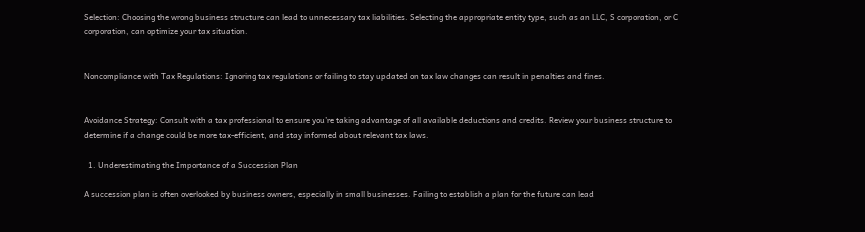Selection: Choosing the wrong business structure can lead to unnecessary tax liabilities. Selecting the appropriate entity type, such as an LLC, S corporation, or C corporation, can optimize your tax situation.


Noncompliance with Tax Regulations: Ignoring tax regulations or failing to stay updated on tax law changes can result in penalties and fines.


Avoidance Strategy: Consult with a tax professional to ensure you’re taking advantage of all available deductions and credits. Review your business structure to determine if a change could be more tax-efficient, and stay informed about relevant tax laws.

  1. Underestimating the Importance of a Succession Plan

A succession plan is often overlooked by business owners, especially in small businesses. Failing to establish a plan for the future can lead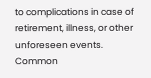to complications in case of retirement, illness, or other unforeseen events. Common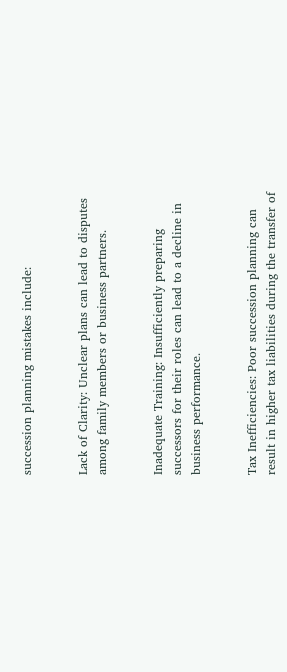succession planning mistakes include:


Lack of Clarity: Unclear plans can lead to disputes among family members or business partners.


Inadequate Training: Insufficiently preparing successors for their roles can lead to a decline in business performance.


Tax Inefficiencies: Poor succession planning can result in higher tax liabilities during the transfer of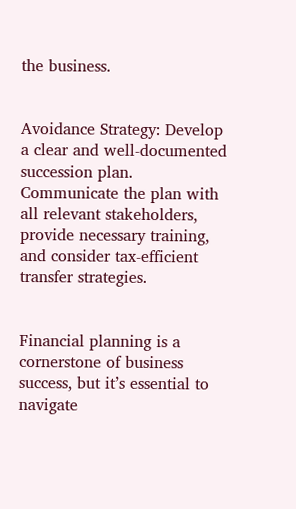the business.


Avoidance Strategy: Develop a clear and well-documented succession plan. Communicate the plan with all relevant stakeholders, provide necessary training, and consider tax-efficient transfer strategies.


Financial planning is a cornerstone of business success, but it’s essential to navigate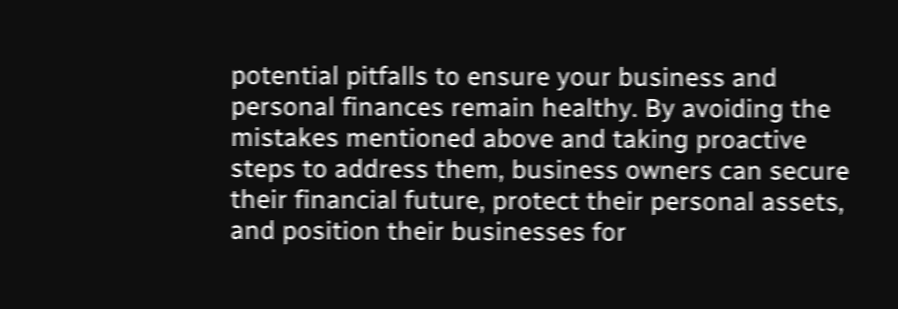potential pitfalls to ensure your business and personal finances remain healthy. By avoiding the mistakes mentioned above and taking proactive steps to address them, business owners can secure their financial future, protect their personal assets, and position their businesses for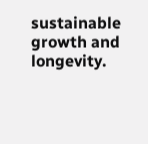sustainable growth and longevity.